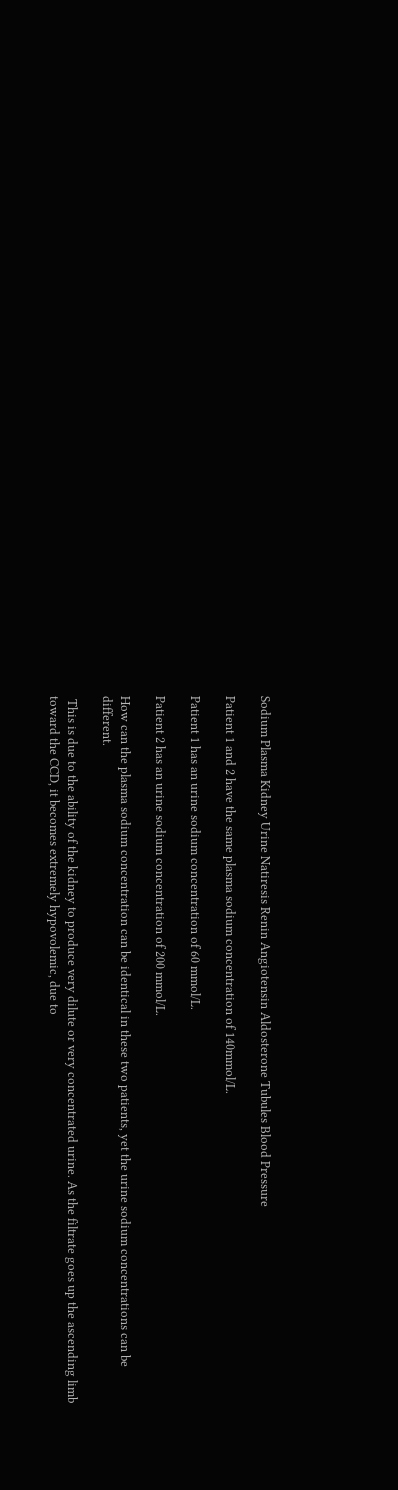Sodium Plasma Kidney Urine Natiresis Renin Angiotensin Aldosterone Tubules Blood Pressure

Patient 1 and 2 have the same plasma sodium concentration of 140mmol/L.

Patient 1 has an urine sodium concentration of 60 mmol/L.

Patient 2 has an urine sodium concentration of 200 mmol/L.

How can the plasma sodium concentration can be identical in these two patients, yet the urine sodium concentrations can be different.

 This is due to the ability of the kidney to produce very dilute or very concentrated urine. As the filtrate goes up the ascending limb toward the CCD, it becomes extremely hypovolemic, due to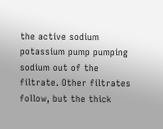the active sodium potassium pump pumping sodium out of the filtrate. Other filtrates follow, but the thick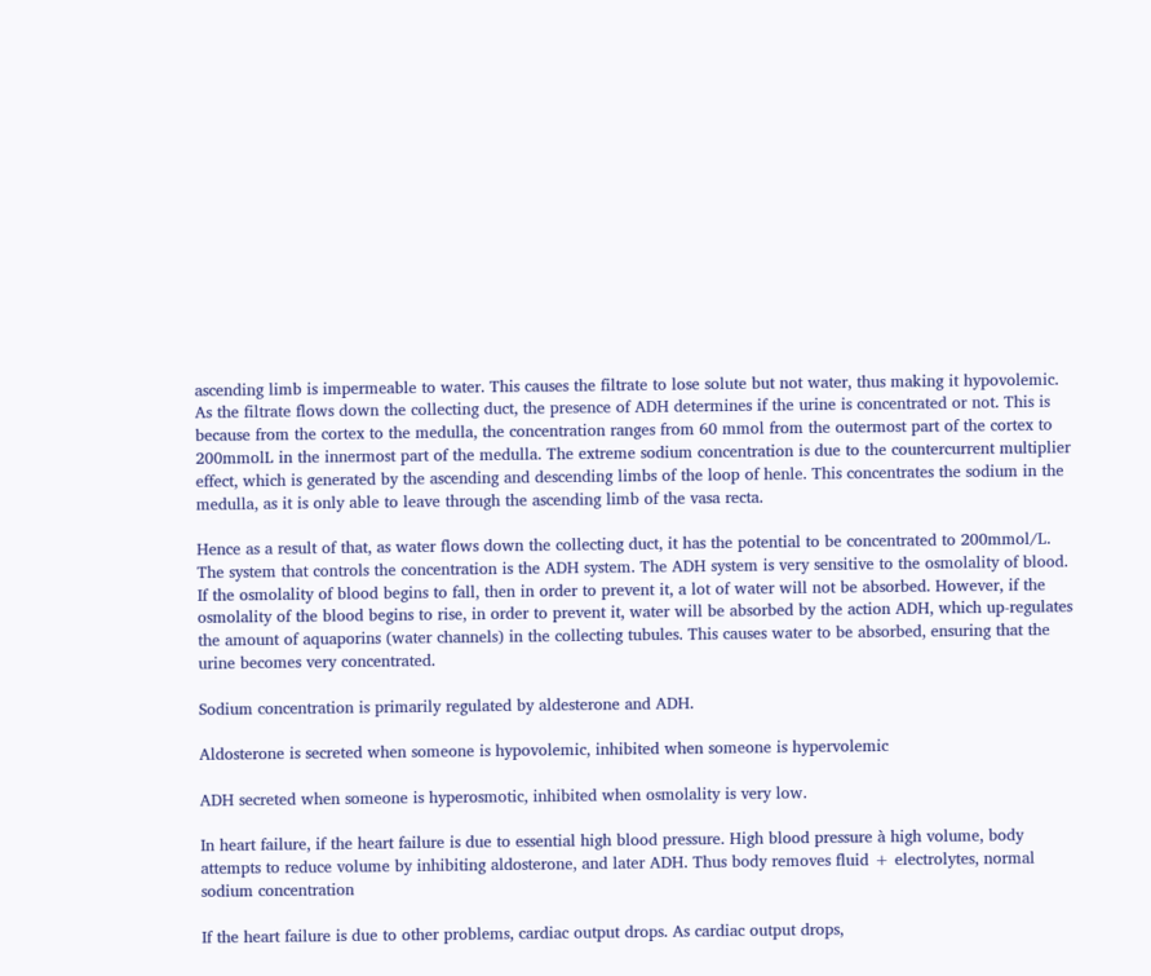ascending limb is impermeable to water. This causes the filtrate to lose solute but not water, thus making it hypovolemic. As the filtrate flows down the collecting duct, the presence of ADH determines if the urine is concentrated or not. This is because from the cortex to the medulla, the concentration ranges from 60 mmol from the outermost part of the cortex to 200mmolL in the innermost part of the medulla. The extreme sodium concentration is due to the countercurrent multiplier effect, which is generated by the ascending and descending limbs of the loop of henle. This concentrates the sodium in the medulla, as it is only able to leave through the ascending limb of the vasa recta.

Hence as a result of that, as water flows down the collecting duct, it has the potential to be concentrated to 200mmol/L. The system that controls the concentration is the ADH system. The ADH system is very sensitive to the osmolality of blood. If the osmolality of blood begins to fall, then in order to prevent it, a lot of water will not be absorbed. However, if the osmolality of the blood begins to rise, in order to prevent it, water will be absorbed by the action ADH, which up-regulates the amount of aquaporins (water channels) in the collecting tubules. This causes water to be absorbed, ensuring that the urine becomes very concentrated.

Sodium concentration is primarily regulated by aldesterone and ADH.

Aldosterone is secreted when someone is hypovolemic, inhibited when someone is hypervolemic

ADH secreted when someone is hyperosmotic, inhibited when osmolality is very low.

In heart failure, if the heart failure is due to essential high blood pressure. High blood pressure à high volume, body attempts to reduce volume by inhibiting aldosterone, and later ADH. Thus body removes fluid + electrolytes, normal sodium concentration

If the heart failure is due to other problems, cardiac output drops. As cardiac output drops,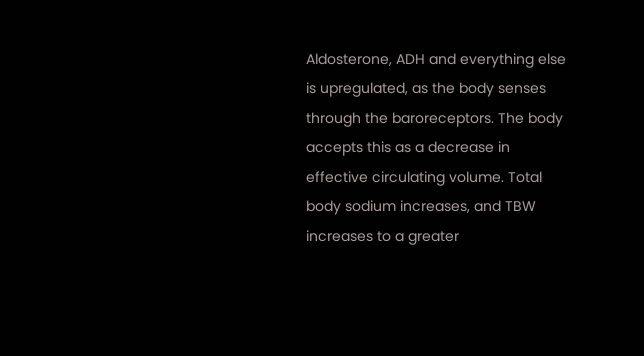Aldosterone, ADH and everything else is upregulated, as the body senses through the baroreceptors. The body accepts this as a decrease in effective circulating volume. Total body sodium increases, and TBW increases to a greater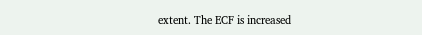extent. The ECF is increased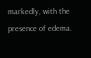markedly, with the presence of edema.